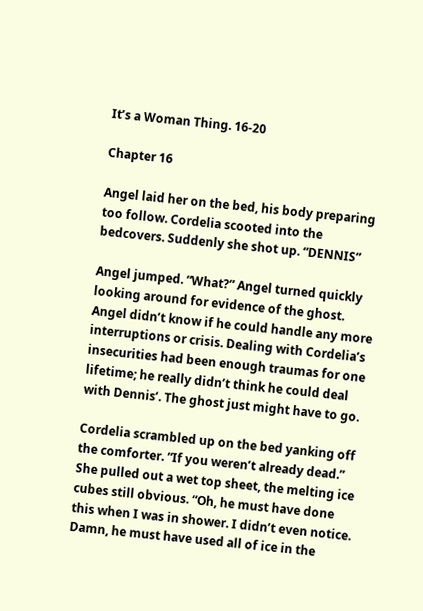It’s a Woman Thing. 16-20

Chapter 16

Angel laid her on the bed, his body preparing too follow. Cordelia scooted into the bedcovers. Suddenly she shot up. “DENNIS”

Angel jumped. “What?” Angel turned quickly looking around for evidence of the ghost. Angel didn’t know if he could handle any more interruptions or crisis. Dealing with Cordelia’s insecurities had been enough traumas for one lifetime; he really didn’t think he could deal with Dennis’. The ghost just might have to go.

Cordelia scrambled up on the bed yanking off the comforter. “If you weren’t already dead.” She pulled out a wet top sheet, the melting ice cubes still obvious. “Oh, he must have done this when I was in shower. I didn’t even notice. Damn, he must have used all of ice in the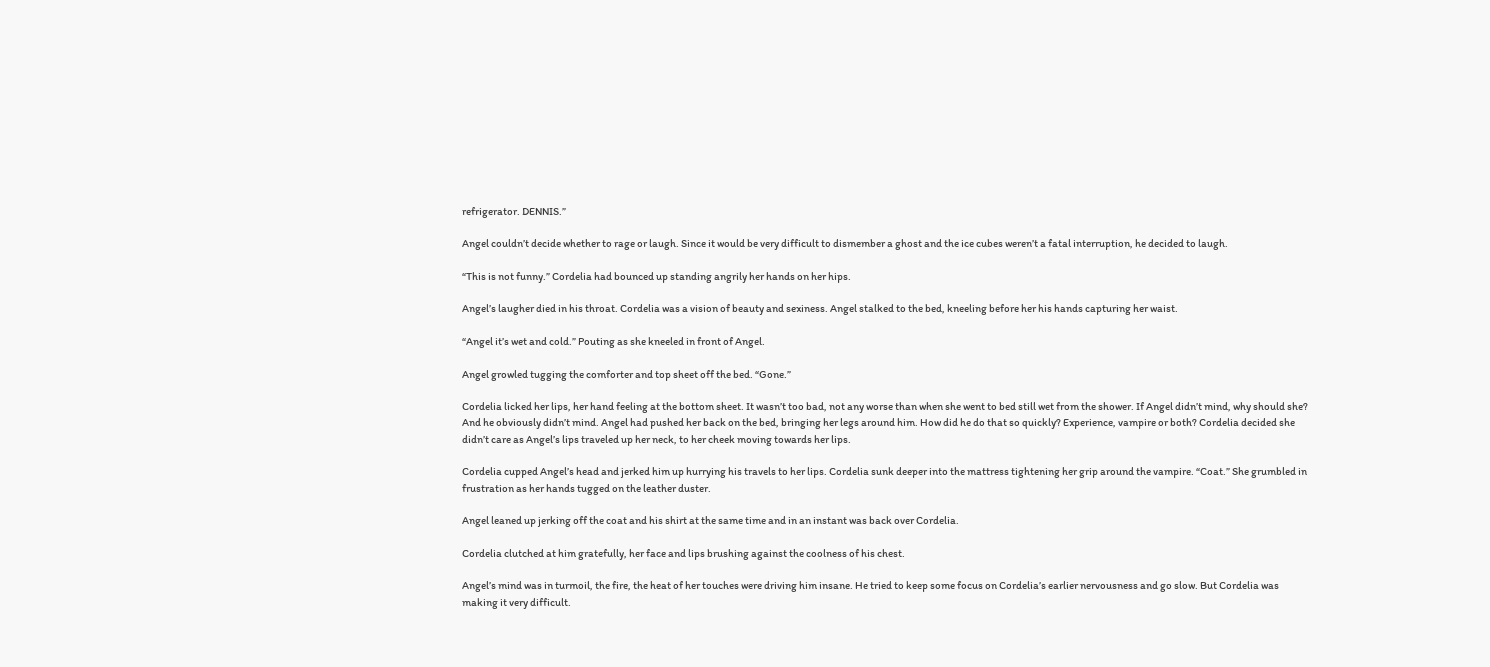refrigerator. DENNIS.”

Angel couldn’t decide whether to rage or laugh. Since it would be very difficult to dismember a ghost and the ice cubes weren’t a fatal interruption, he decided to laugh.

“This is not funny.” Cordelia had bounced up standing angrily her hands on her hips.

Angel’s laugher died in his throat. Cordelia was a vision of beauty and sexiness. Angel stalked to the bed, kneeling before her his hands capturing her waist.

“Angel it’s wet and cold.” Pouting as she kneeled in front of Angel.

Angel growled tugging the comforter and top sheet off the bed. “Gone.”

Cordelia licked her lips, her hand feeling at the bottom sheet. It wasn’t too bad, not any worse than when she went to bed still wet from the shower. If Angel didn’t mind, why should she? And he obviously didn’t mind. Angel had pushed her back on the bed, bringing her legs around him. How did he do that so quickly? Experience, vampire or both? Cordelia decided she didn’t care as Angel’s lips traveled up her neck, to her cheek moving towards her lips.

Cordelia cupped Angel’s head and jerked him up hurrying his travels to her lips. Cordelia sunk deeper into the mattress tightening her grip around the vampire. “Coat.” She grumbled in frustration as her hands tugged on the leather duster.

Angel leaned up jerking off the coat and his shirt at the same time and in an instant was back over Cordelia.

Cordelia clutched at him gratefully, her face and lips brushing against the coolness of his chest.

Angel’s mind was in turmoil, the fire, the heat of her touches were driving him insane. He tried to keep some focus on Cordelia’s earlier nervousness and go slow. But Cordelia was making it very difficult.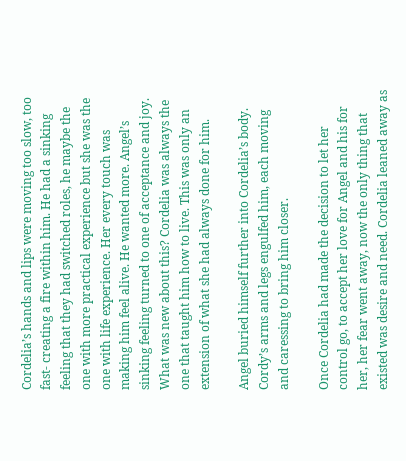Cordelia’s hands and lips were moving too slow, too fast- creating a fire within him. He had a sinking feeling that they had switched roles, he maybe the one with more practical experience but she was the one with life experience. Her every touch was making him feel alive. He wanted more. Angel’s sinking feeling turned to one of acceptance and joy. What was new about this? Cordelia was always the one that taught him how to live. This was only an extension of what she had always done for him.

Angel buried himself further into Cordelia’s body. Cordy’s arms and legs engulfed him, each moving and caressing to bring him closer.

Once Cordelia had made the decision to let her control go, to accept her love for Angel and his for her, her fear went away, now the only thing that existed was desire and need. Cordelia leaned away as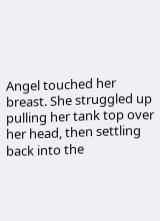Angel touched her breast. She struggled up pulling her tank top over her head, then settling back into the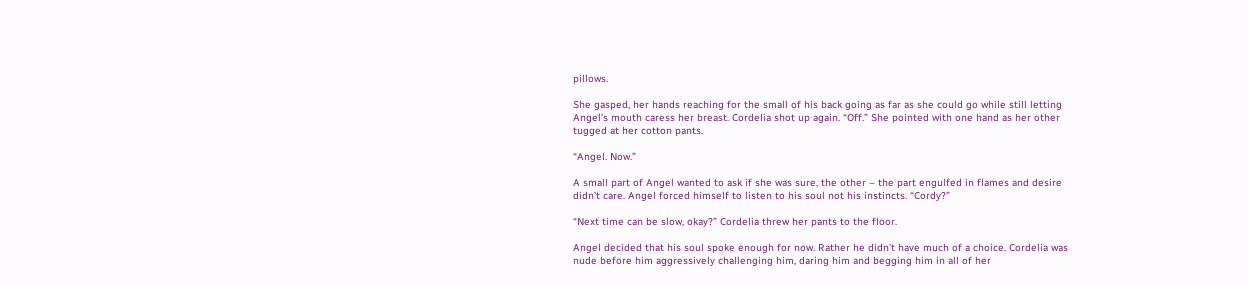pillows.

She gasped, her hands reaching for the small of his back going as far as she could go while still letting Angel’s mouth caress her breast. Cordelia shot up again. “Off.” She pointed with one hand as her other tugged at her cotton pants.

“Angel. Now.”

A small part of Angel wanted to ask if she was sure, the other – the part engulfed in flames and desire didn’t care. Angel forced himself to listen to his soul not his instincts. “Cordy?”

“Next time can be slow, okay?” Cordelia threw her pants to the floor.

Angel decided that his soul spoke enough for now. Rather he didn’t have much of a choice. Cordelia was nude before him aggressively challenging him, daring him and begging him in all of her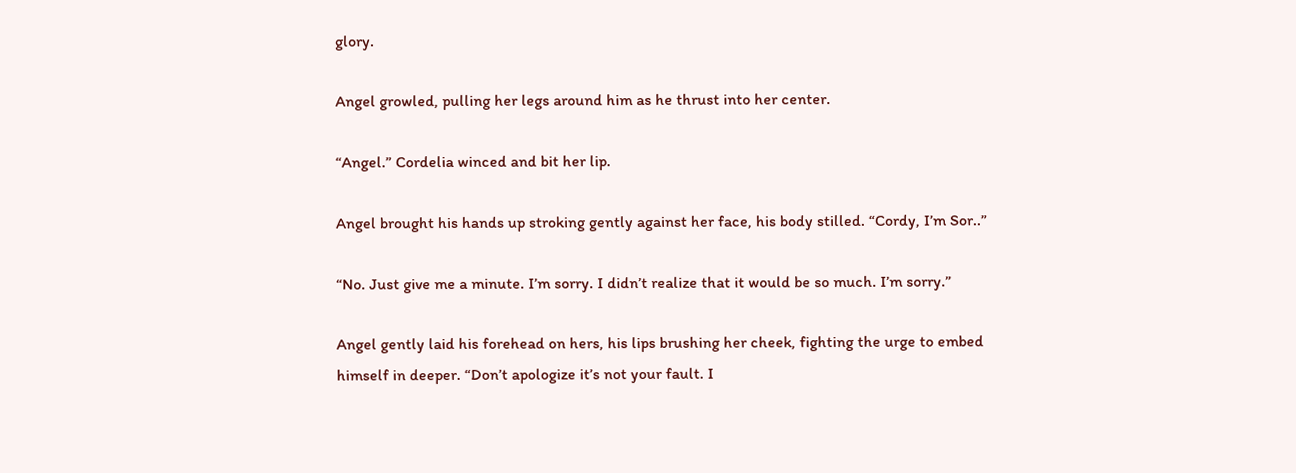glory.

Angel growled, pulling her legs around him as he thrust into her center.

“Angel.” Cordelia winced and bit her lip.

Angel brought his hands up stroking gently against her face, his body stilled. “Cordy, I’m Sor..”

“No. Just give me a minute. I’m sorry. I didn’t realize that it would be so much. I’m sorry.”

Angel gently laid his forehead on hers, his lips brushing her cheek, fighting the urge to embed himself in deeper. “Don’t apologize it’s not your fault. I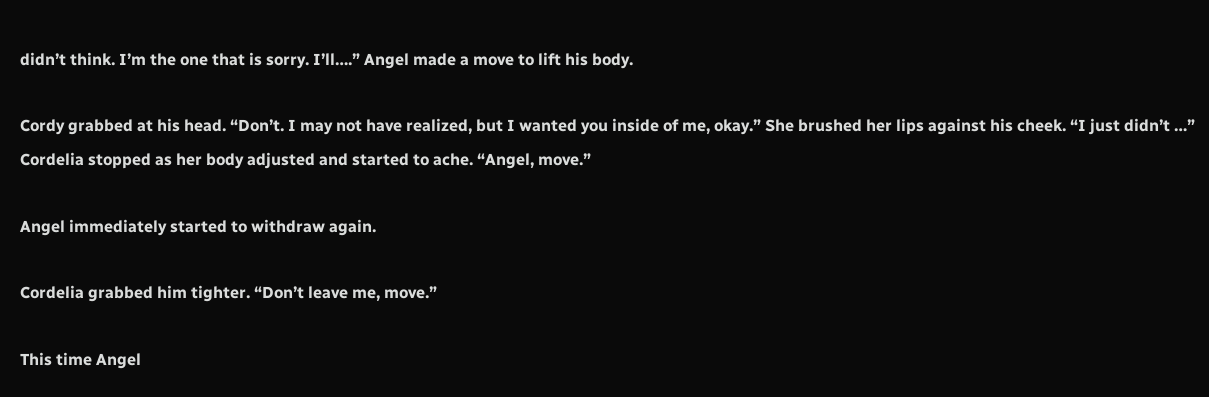didn’t think. I’m the one that is sorry. I’ll….” Angel made a move to lift his body.

Cordy grabbed at his head. “Don’t. I may not have realized, but I wanted you inside of me, okay.” She brushed her lips against his cheek. “I just didn’t …” Cordelia stopped as her body adjusted and started to ache. “Angel, move.”

Angel immediately started to withdraw again.

Cordelia grabbed him tighter. “Don’t leave me, move.”

This time Angel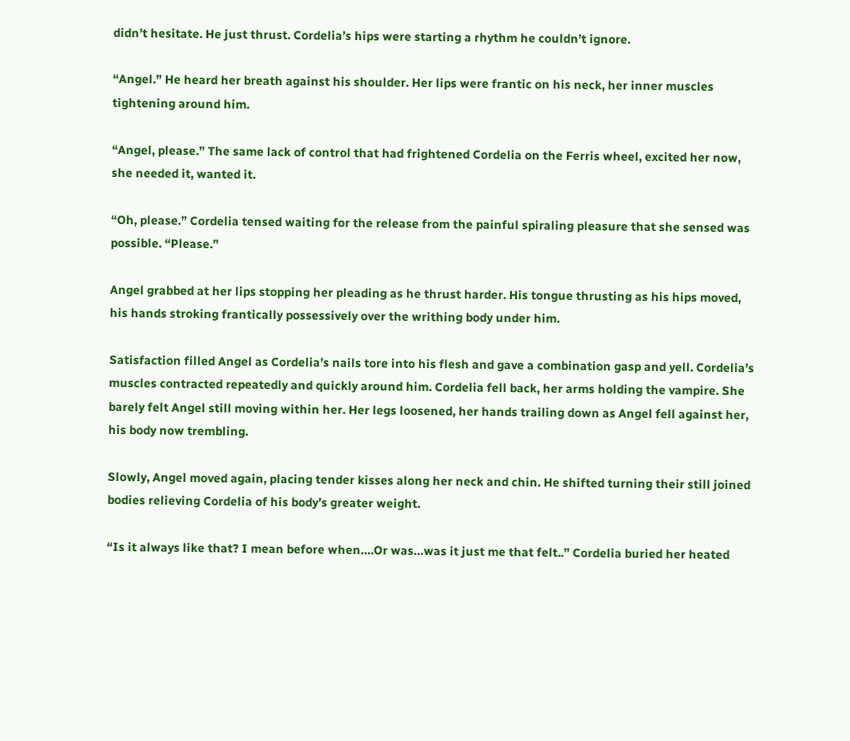didn’t hesitate. He just thrust. Cordelia’s hips were starting a rhythm he couldn’t ignore.

“Angel.” He heard her breath against his shoulder. Her lips were frantic on his neck, her inner muscles tightening around him.

“Angel, please.” The same lack of control that had frightened Cordelia on the Ferris wheel, excited her now, she needed it, wanted it.

“Oh, please.” Cordelia tensed waiting for the release from the painful spiraling pleasure that she sensed was possible. “Please.”

Angel grabbed at her lips stopping her pleading as he thrust harder. His tongue thrusting as his hips moved, his hands stroking frantically possessively over the writhing body under him.

Satisfaction filled Angel as Cordelia’s nails tore into his flesh and gave a combination gasp and yell. Cordelia’s muscles contracted repeatedly and quickly around him. Cordelia fell back, her arms holding the vampire. She barely felt Angel still moving within her. Her legs loosened, her hands trailing down as Angel fell against her, his body now trembling.

Slowly, Angel moved again, placing tender kisses along her neck and chin. He shifted turning their still joined bodies relieving Cordelia of his body’s greater weight.

“Is it always like that? I mean before when….Or was…was it just me that felt..” Cordelia buried her heated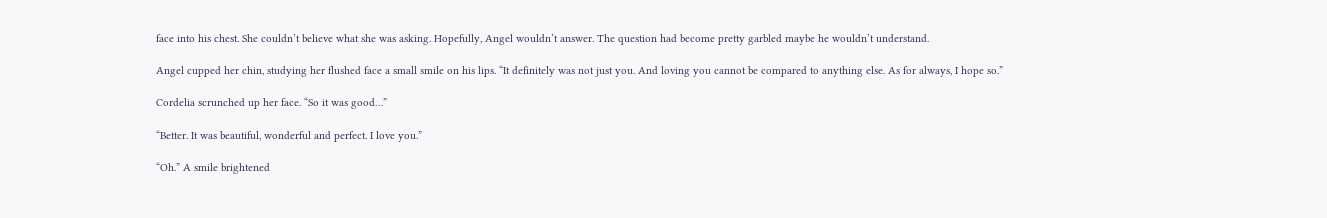face into his chest. She couldn’t believe what she was asking. Hopefully, Angel wouldn’t answer. The question had become pretty garbled maybe he wouldn’t understand.

Angel cupped her chin, studying her flushed face a small smile on his lips. “It definitely was not just you. And loving you cannot be compared to anything else. As for always, I hope so.”

Cordelia scrunched up her face. “So it was good…”

“Better. It was beautiful, wonderful and perfect. I love you.”

“Oh.” A smile brightened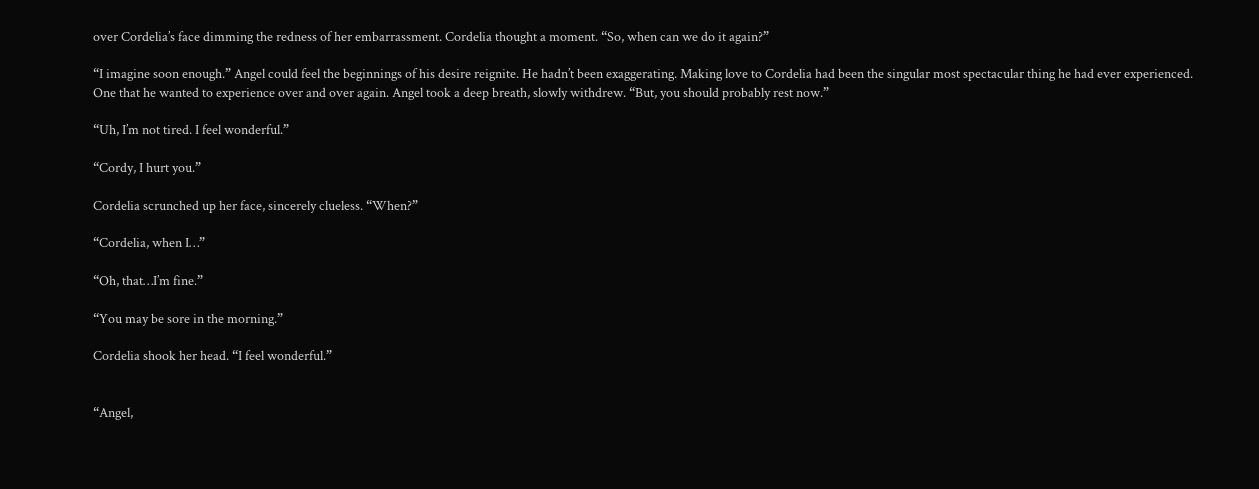over Cordelia’s face dimming the redness of her embarrassment. Cordelia thought a moment. “So, when can we do it again?”

“I imagine soon enough.” Angel could feel the beginnings of his desire reignite. He hadn’t been exaggerating. Making love to Cordelia had been the singular most spectacular thing he had ever experienced. One that he wanted to experience over and over again. Angel took a deep breath, slowly withdrew. “But, you should probably rest now.”

“Uh, I’m not tired. I feel wonderful.”

“Cordy, I hurt you.”

Cordelia scrunched up her face, sincerely clueless. “When?”

“Cordelia, when I…”

“Oh, that…I’m fine.”

“You may be sore in the morning.”

Cordelia shook her head. “I feel wonderful.”


“Angel,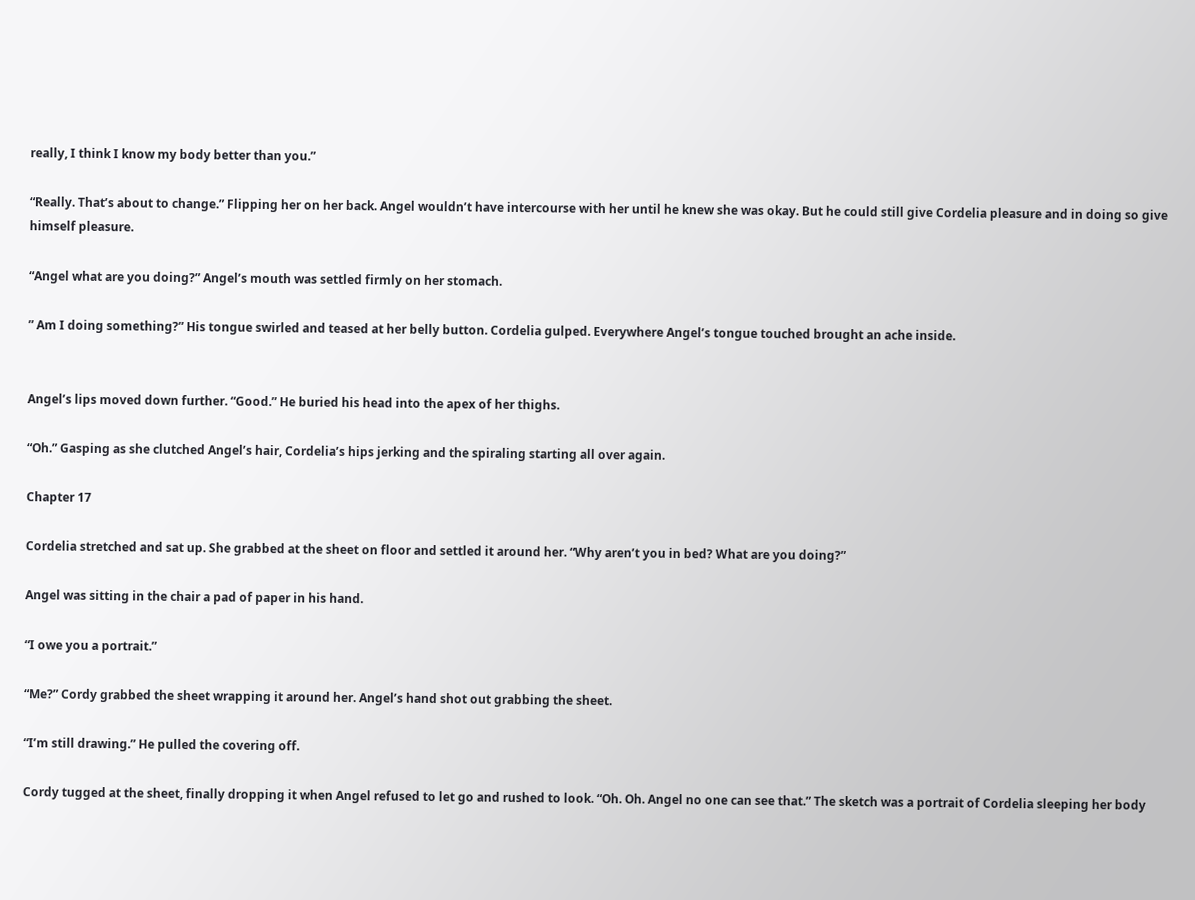really, I think I know my body better than you.”

“Really. That’s about to change.” Flipping her on her back. Angel wouldn’t have intercourse with her until he knew she was okay. But he could still give Cordelia pleasure and in doing so give himself pleasure.

“Angel what are you doing?” Angel’s mouth was settled firmly on her stomach.

” Am I doing something?” His tongue swirled and teased at her belly button. Cordelia gulped. Everywhere Angel’s tongue touched brought an ache inside.


Angel’s lips moved down further. “Good.” He buried his head into the apex of her thighs.

“Oh.” Gasping as she clutched Angel’s hair, Cordelia’s hips jerking and the spiraling starting all over again.

Chapter 17

Cordelia stretched and sat up. She grabbed at the sheet on floor and settled it around her. “Why aren’t you in bed? What are you doing?”

Angel was sitting in the chair a pad of paper in his hand.

“I owe you a portrait.”

“Me?” Cordy grabbed the sheet wrapping it around her. Angel’s hand shot out grabbing the sheet.

“I’m still drawing.” He pulled the covering off.

Cordy tugged at the sheet, finally dropping it when Angel refused to let go and rushed to look. “Oh. Oh. Angel no one can see that.” The sketch was a portrait of Cordelia sleeping her body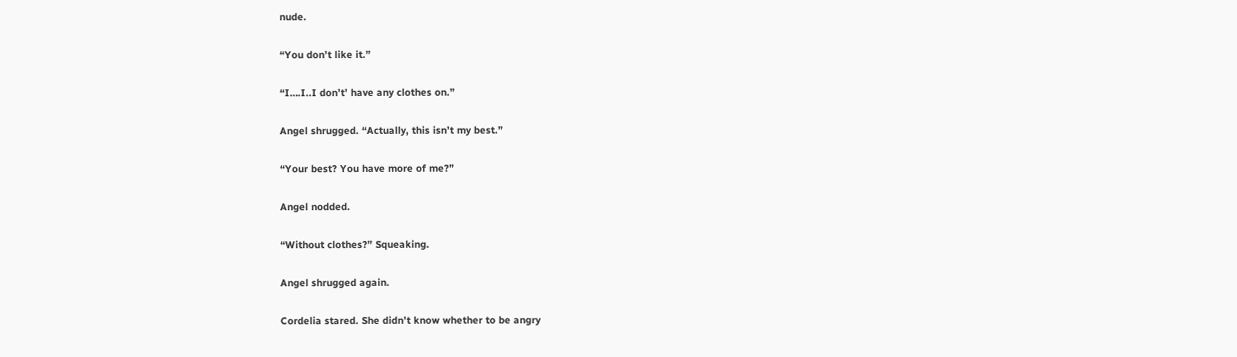nude.

“You don’t like it.”

“I….I..I don’t’ have any clothes on.”

Angel shrugged. “Actually, this isn’t my best.”

“Your best? You have more of me?”

Angel nodded.

“Without clothes?” Squeaking.

Angel shrugged again.

Cordelia stared. She didn’t know whether to be angry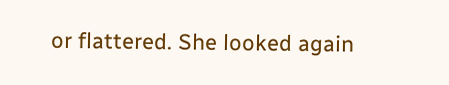or flattered. She looked again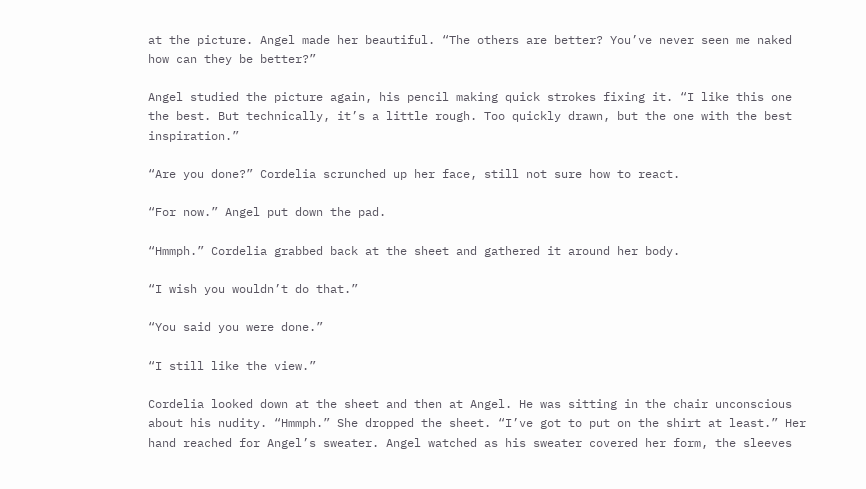at the picture. Angel made her beautiful. “The others are better? You’ve never seen me naked how can they be better?”

Angel studied the picture again, his pencil making quick strokes fixing it. “I like this one the best. But technically, it’s a little rough. Too quickly drawn, but the one with the best inspiration.”

“Are you done?” Cordelia scrunched up her face, still not sure how to react.

“For now.” Angel put down the pad.

“Hmmph.” Cordelia grabbed back at the sheet and gathered it around her body.

“I wish you wouldn’t do that.”

“You said you were done.”

“I still like the view.”

Cordelia looked down at the sheet and then at Angel. He was sitting in the chair unconscious about his nudity. “Hmmph.” She dropped the sheet. “I’ve got to put on the shirt at least.” Her hand reached for Angel’s sweater. Angel watched as his sweater covered her form, the sleeves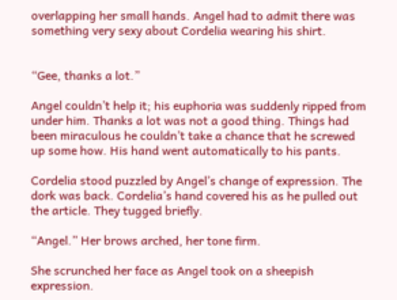overlapping her small hands. Angel had to admit there was something very sexy about Cordelia wearing his shirt.


“Gee, thanks a lot.”

Angel couldn’t help it; his euphoria was suddenly ripped from under him. Thanks a lot was not a good thing. Things had been miraculous he couldn’t take a chance that he screwed up some how. His hand went automatically to his pants.

Cordelia stood puzzled by Angel’s change of expression. The dork was back. Cordelia’s hand covered his as he pulled out the article. They tugged briefly.

“Angel.” Her brows arched, her tone firm.

She scrunched her face as Angel took on a sheepish expression.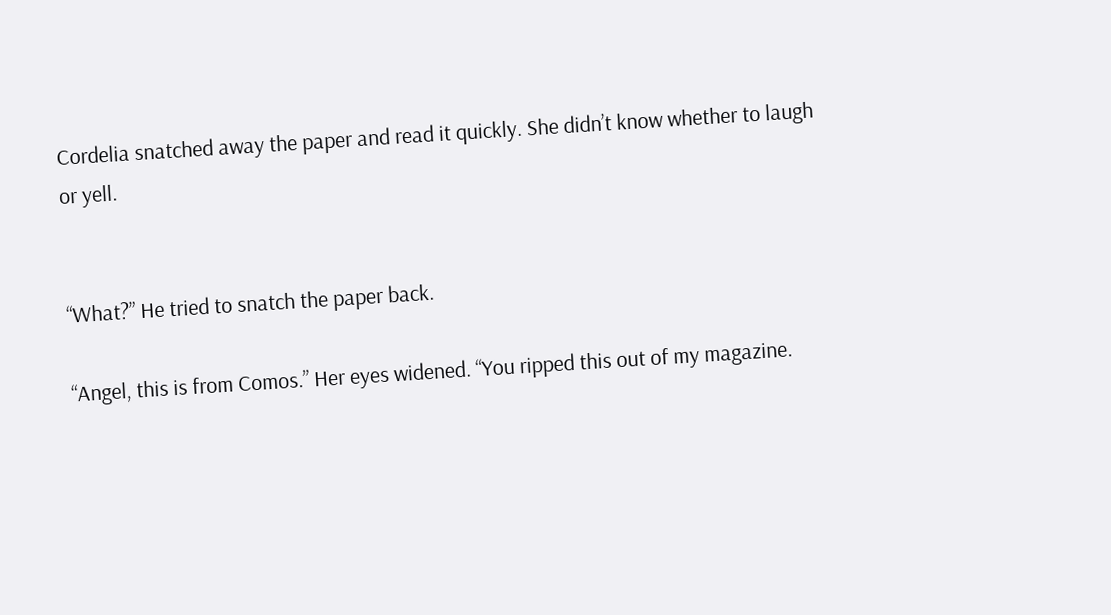Cordelia snatched away the paper and read it quickly. She didn’t know whether to laugh or yell.


“What?” He tried to snatch the paper back.

“Angel, this is from Comos.” Her eyes widened. “You ripped this out of my magazine.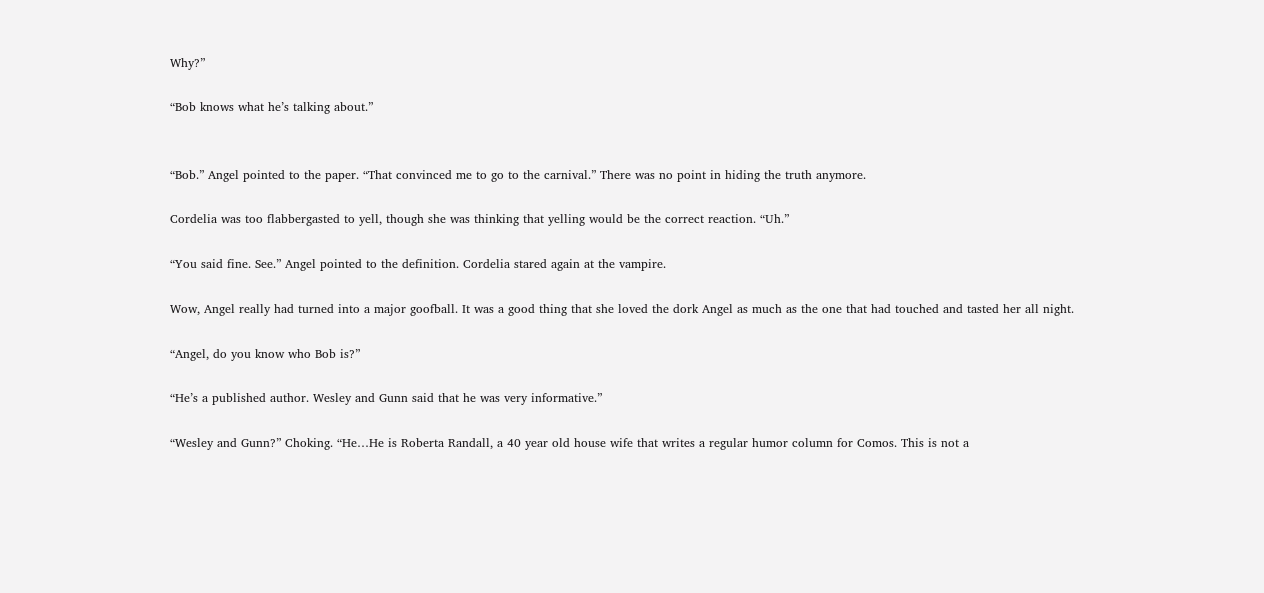Why?”

“Bob knows what he’s talking about.”


“Bob.” Angel pointed to the paper. “That convinced me to go to the carnival.” There was no point in hiding the truth anymore.

Cordelia was too flabbergasted to yell, though she was thinking that yelling would be the correct reaction. “Uh.”

“You said fine. See.” Angel pointed to the definition. Cordelia stared again at the vampire.

Wow, Angel really had turned into a major goofball. It was a good thing that she loved the dork Angel as much as the one that had touched and tasted her all night.

“Angel, do you know who Bob is?”

“He’s a published author. Wesley and Gunn said that he was very informative.”

“Wesley and Gunn?” Choking. “He…He is Roberta Randall, a 40 year old house wife that writes a regular humor column for Comos. This is not a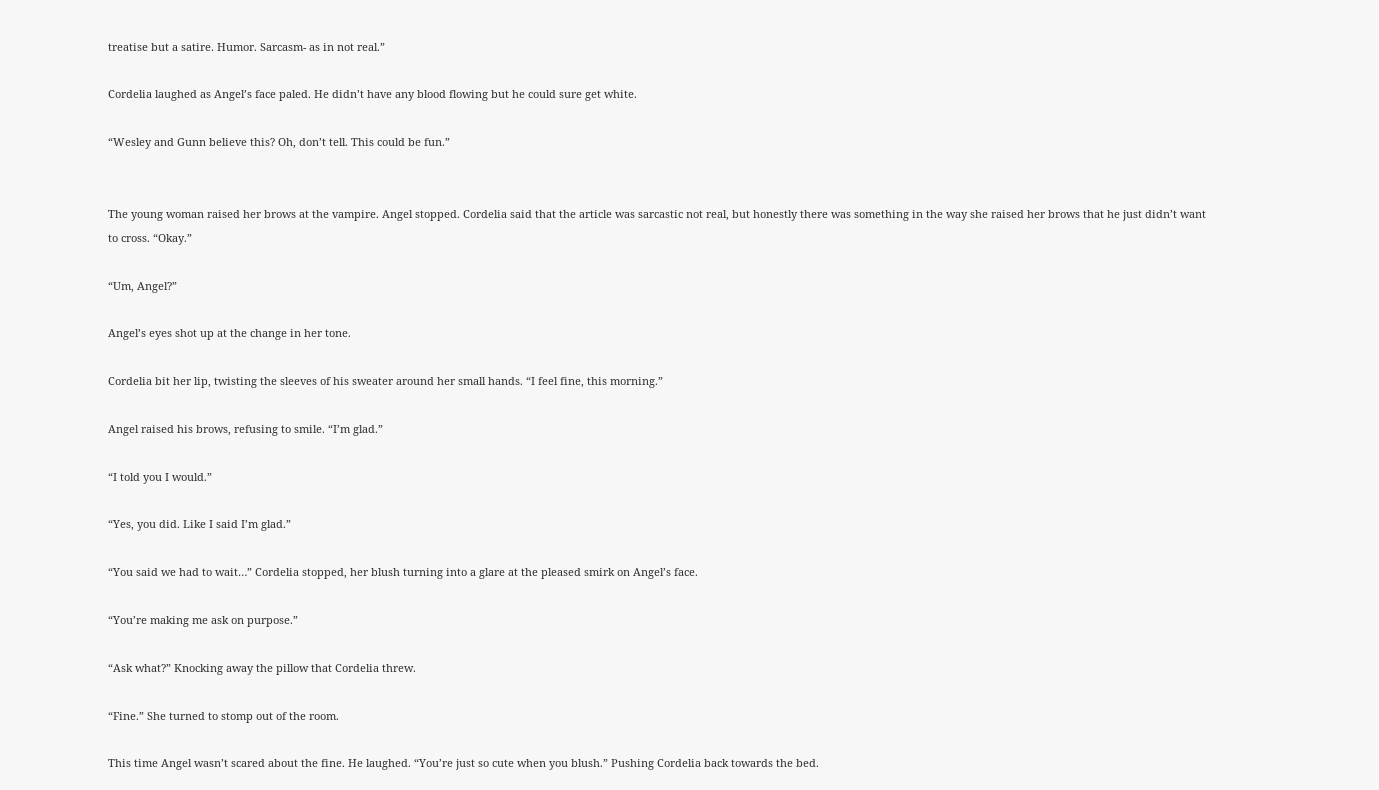treatise but a satire. Humor. Sarcasm- as in not real.”

Cordelia laughed as Angel’s face paled. He didn’t have any blood flowing but he could sure get white.

“Wesley and Gunn believe this? Oh, don’t tell. This could be fun.”


The young woman raised her brows at the vampire. Angel stopped. Cordelia said that the article was sarcastic not real, but honestly there was something in the way she raised her brows that he just didn’t want to cross. “Okay.”

“Um, Angel?”

Angel’s eyes shot up at the change in her tone.

Cordelia bit her lip, twisting the sleeves of his sweater around her small hands. “I feel fine, this morning.”

Angel raised his brows, refusing to smile. “I’m glad.”

“I told you I would.”

“Yes, you did. Like I said I’m glad.”

“You said we had to wait…” Cordelia stopped, her blush turning into a glare at the pleased smirk on Angel’s face.

“You’re making me ask on purpose.”

“Ask what?” Knocking away the pillow that Cordelia threw.

“Fine.” She turned to stomp out of the room.

This time Angel wasn’t scared about the fine. He laughed. “You’re just so cute when you blush.” Pushing Cordelia back towards the bed.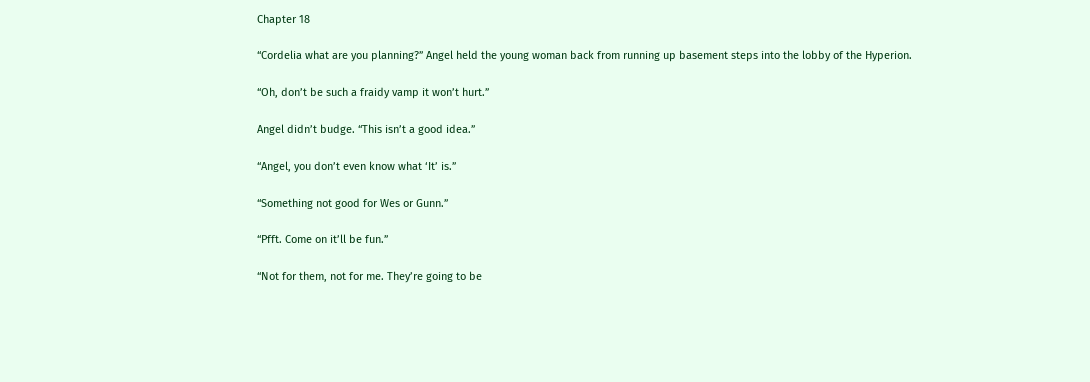Chapter 18

“Cordelia what are you planning?” Angel held the young woman back from running up basement steps into the lobby of the Hyperion.

“Oh, don’t be such a fraidy vamp it won’t hurt.”

Angel didn’t budge. “This isn’t a good idea.”

“Angel, you don’t even know what ‘It’ is.”

“Something not good for Wes or Gunn.”

“Pfft. Come on it’ll be fun.”

“Not for them, not for me. They’re going to be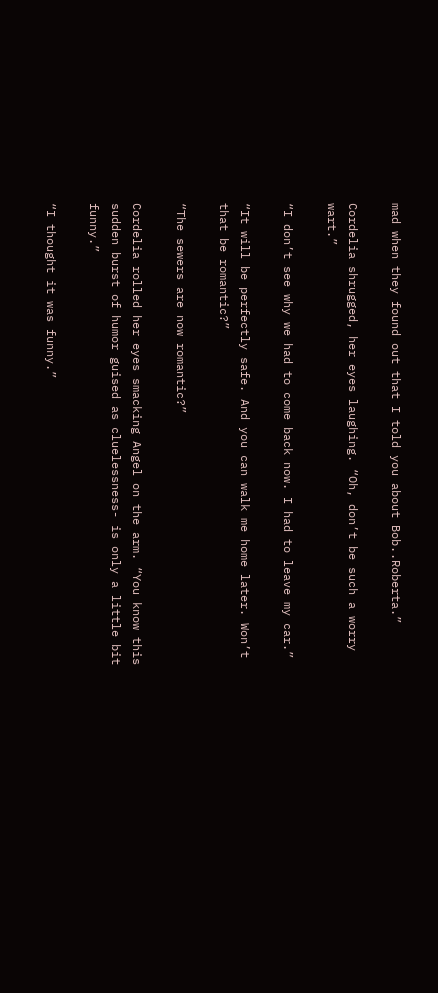mad when they found out that I told you about Bob..Roberta.”

Cordelia shrugged, her eyes laughing. “Oh, don’t be such a worry wart.”

“I don’t see why we had to come back now. I had to leave my car.”

“It will be perfectly safe. And you can walk me home later. Won’t that be romantic?”

“The sewers are now romantic?”

Cordelia rolled her eyes smacking Angel on the arm. “You know this sudden burst of humor guised as cluelessness- is only a little bit funny.”

“I thought it was funny.”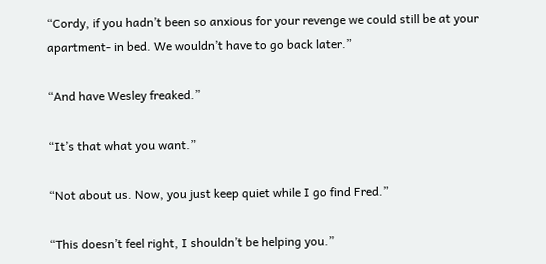“Cordy, if you hadn’t been so anxious for your revenge we could still be at your apartment- in bed. We wouldn’t have to go back later.”

“And have Wesley freaked.”

“It’s that what you want.”

“Not about us. Now, you just keep quiet while I go find Fred.”

“This doesn’t feel right, I shouldn’t be helping you.”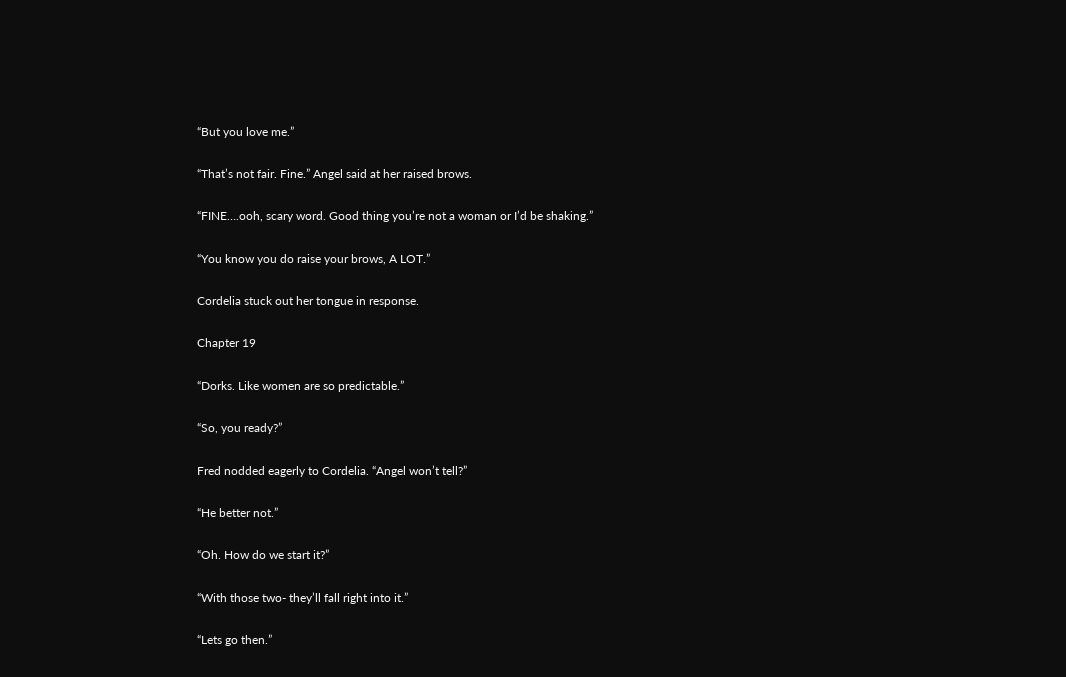“But you love me.”

“That’s not fair. Fine.” Angel said at her raised brows.

“FINE….ooh, scary word. Good thing you’re not a woman or I’d be shaking.”

“You know you do raise your brows, A LOT.”

Cordelia stuck out her tongue in response.

Chapter 19

“Dorks. Like women are so predictable.”

“So, you ready?”

Fred nodded eagerly to Cordelia. “Angel won’t tell?”

“He better not.”

“Oh. How do we start it?”

“With those two- they’ll fall right into it.”

“Lets go then.”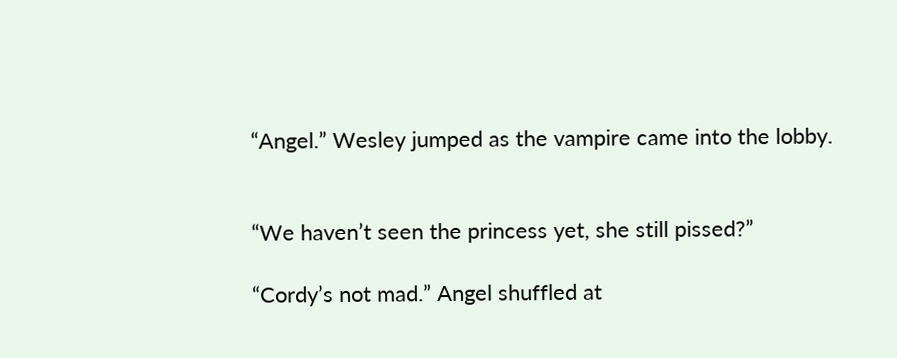“Angel.” Wesley jumped as the vampire came into the lobby.


“We haven’t seen the princess yet, she still pissed?”

“Cordy’s not mad.” Angel shuffled at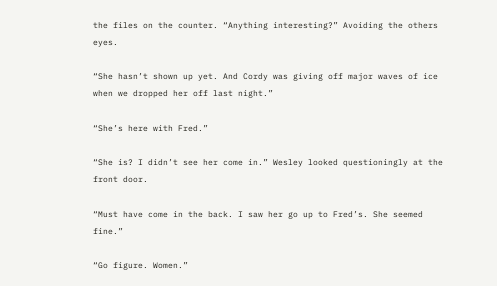the files on the counter. “Anything interesting?” Avoiding the others eyes.

“She hasn’t shown up yet. And Cordy was giving off major waves of ice when we dropped her off last night.”

“She’s here with Fred.”

“She is? I didn’t see her come in.” Wesley looked questioningly at the front door.

“Must have come in the back. I saw her go up to Fred’s. She seemed fine.”

“Go figure. Women.”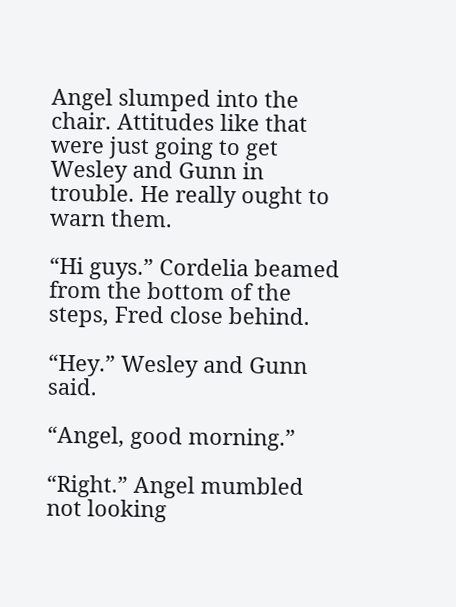Angel slumped into the chair. Attitudes like that were just going to get Wesley and Gunn in trouble. He really ought to warn them.

“Hi guys.” Cordelia beamed from the bottom of the steps, Fred close behind.

“Hey.” Wesley and Gunn said.

“Angel, good morning.”

“Right.” Angel mumbled not looking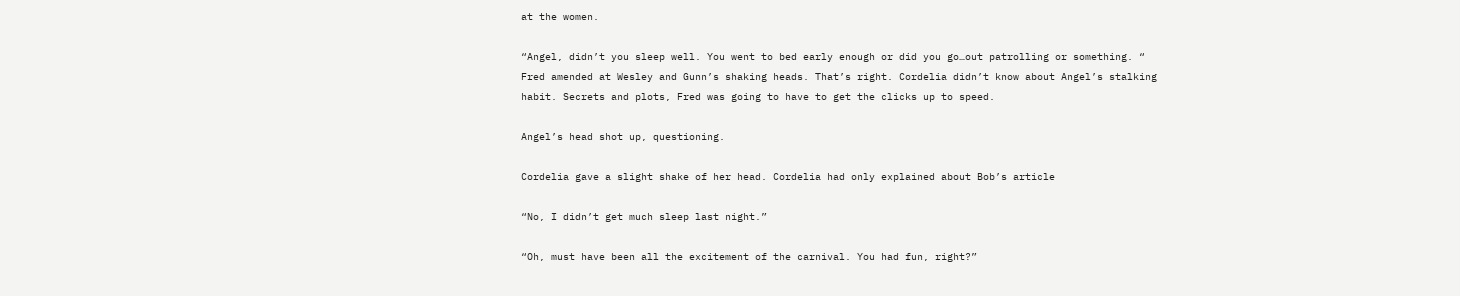at the women.

“Angel, didn’t you sleep well. You went to bed early enough or did you go…out patrolling or something. “ Fred amended at Wesley and Gunn’s shaking heads. That’s right. Cordelia didn’t know about Angel’s stalking habit. Secrets and plots, Fred was going to have to get the clicks up to speed.

Angel’s head shot up, questioning.

Cordelia gave a slight shake of her head. Cordelia had only explained about Bob’s article

“No, I didn’t get much sleep last night.”

“Oh, must have been all the excitement of the carnival. You had fun, right?”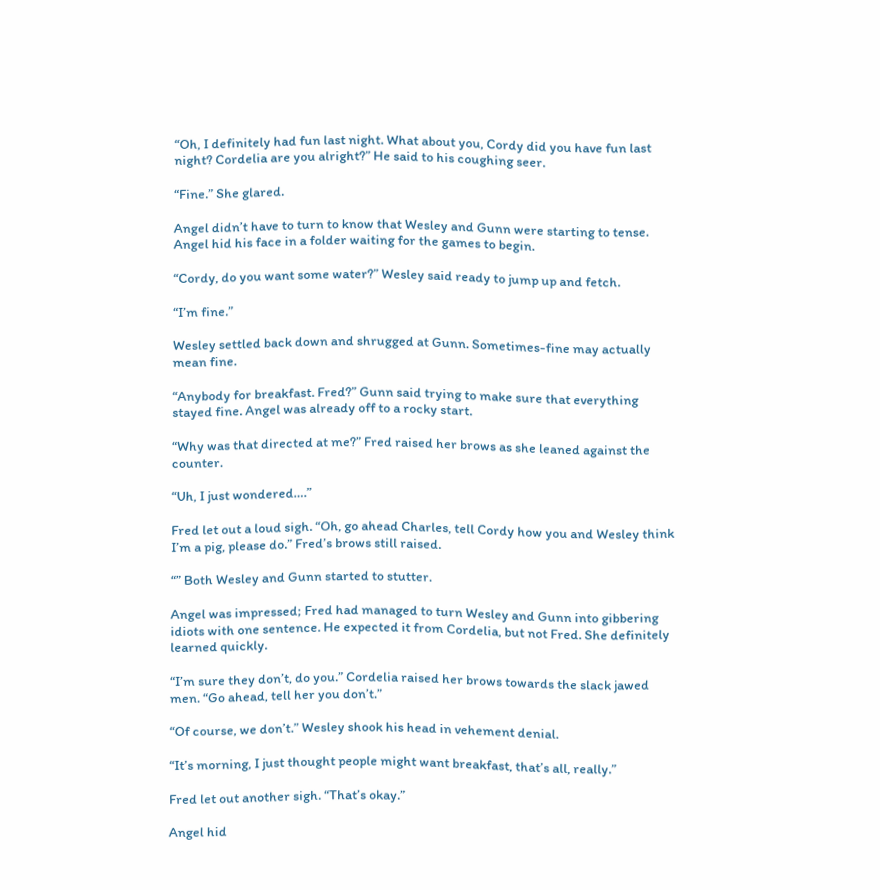“Oh, I definitely had fun last night. What about you, Cordy did you have fun last night? Cordelia are you alright?” He said to his coughing seer.

“Fine.” She glared.

Angel didn’t have to turn to know that Wesley and Gunn were starting to tense. Angel hid his face in a folder waiting for the games to begin.

“Cordy, do you want some water?” Wesley said ready to jump up and fetch.

“I’m fine.”

Wesley settled back down and shrugged at Gunn. Sometimes-fine may actually mean fine.

“Anybody for breakfast. Fred?” Gunn said trying to make sure that everything stayed fine. Angel was already off to a rocky start.

“Why was that directed at me?” Fred raised her brows as she leaned against the counter.

“Uh, I just wondered….”

Fred let out a loud sigh. “Oh, go ahead Charles, tell Cordy how you and Wesley think I’m a pig, please do.” Fred’s brows still raised.

“” Both Wesley and Gunn started to stutter.

Angel was impressed; Fred had managed to turn Wesley and Gunn into gibbering idiots with one sentence. He expected it from Cordelia, but not Fred. She definitely learned quickly.

“I’m sure they don’t, do you.” Cordelia raised her brows towards the slack jawed men. “Go ahead, tell her you don’t.”

“Of course, we don’t.” Wesley shook his head in vehement denial.

“It’s morning, I just thought people might want breakfast, that’s all, really.”

Fred let out another sigh. “That’s okay.”

Angel hid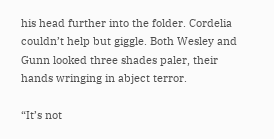his head further into the folder. Cordelia couldn’t help but giggle. Both Wesley and Gunn looked three shades paler, their hands wringing in abject terror.

“It’s not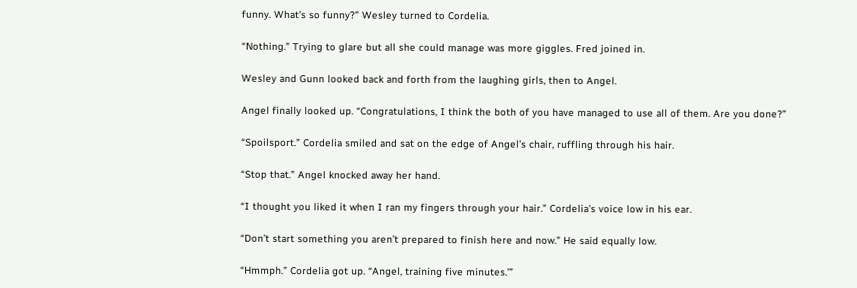funny. What’s so funny?” Wesley turned to Cordelia.

“Nothing.” Trying to glare but all she could manage was more giggles. Fred joined in.

Wesley and Gunn looked back and forth from the laughing girls, then to Angel.

Angel finally looked up. “Congratulations, I think the both of you have managed to use all of them. Are you done?”

“Spoilsport.” Cordelia smiled and sat on the edge of Angel’s chair, ruffling through his hair.

“Stop that.” Angel knocked away her hand.

“I thought you liked it when I ran my fingers through your hair.” Cordelia’s voice low in his ear.

“Don’t start something you aren’t prepared to finish here and now.” He said equally low.

“Hmmph.” Cordelia got up. “Angel, training five minutes.’”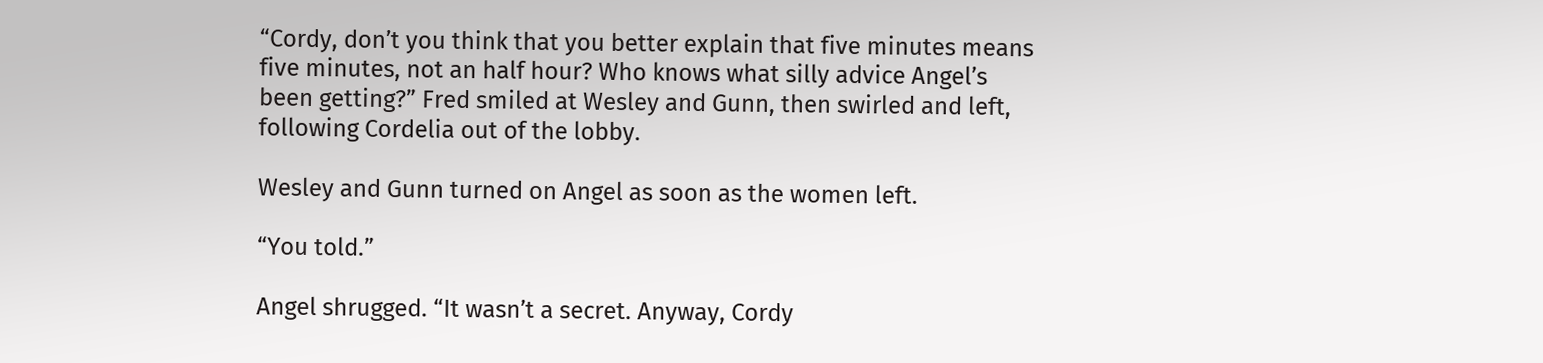“Cordy, don’t you think that you better explain that five minutes means five minutes, not an half hour? Who knows what silly advice Angel’s been getting?” Fred smiled at Wesley and Gunn, then swirled and left, following Cordelia out of the lobby.

Wesley and Gunn turned on Angel as soon as the women left.

“You told.”

Angel shrugged. “It wasn’t a secret. Anyway, Cordy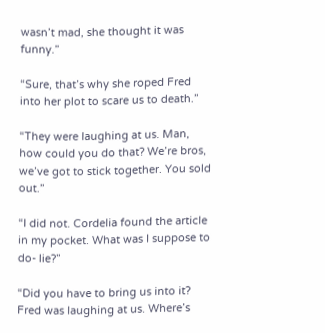wasn’t mad, she thought it was funny.”

“Sure, that’s why she roped Fred into her plot to scare us to death.”

“They were laughing at us. Man, how could you do that? We’re bros, we’ve got to stick together. You sold out.”

“I did not. Cordelia found the article in my pocket. What was I suppose to do- lie?”

“Did you have to bring us into it? Fred was laughing at us. Where’s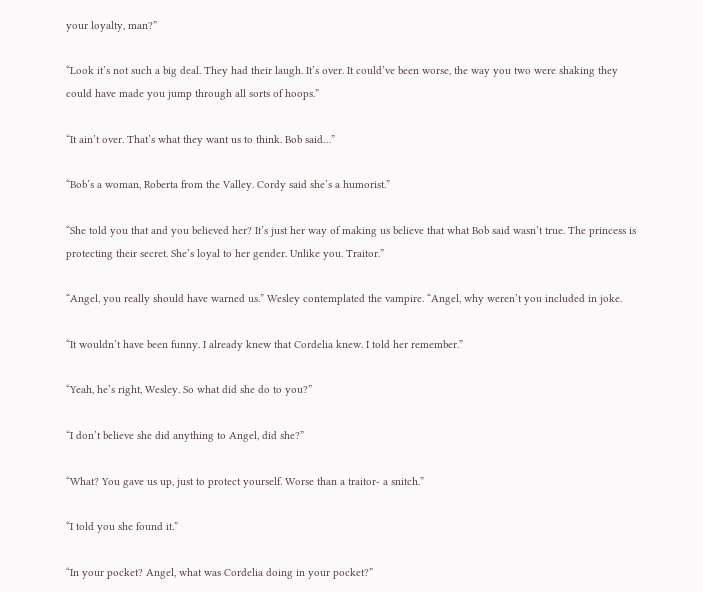your loyalty, man?”

“Look it’s not such a big deal. They had their laugh. It’s over. It could’ve been worse, the way you two were shaking they could have made you jump through all sorts of hoops.”

“It ain’t over. That’s what they want us to think. Bob said…”

“Bob’s a woman, Roberta from the Valley. Cordy said she’s a humorist.”

“She told you that and you believed her? It’s just her way of making us believe that what Bob said wasn’t true. The princess is protecting their secret. She’s loyal to her gender. Unlike you. Traitor.”

“Angel, you really should have warned us.” Wesley contemplated the vampire. “Angel, why weren’t you included in joke.

“It wouldn’t have been funny. I already knew that Cordelia knew. I told her remember.”

“Yeah, he’s right, Wesley. So what did she do to you?”

“I don’t believe she did anything to Angel, did she?”

“What? You gave us up, just to protect yourself. Worse than a traitor- a snitch.”

“I told you she found it.”

“In your pocket? Angel, what was Cordelia doing in your pocket?”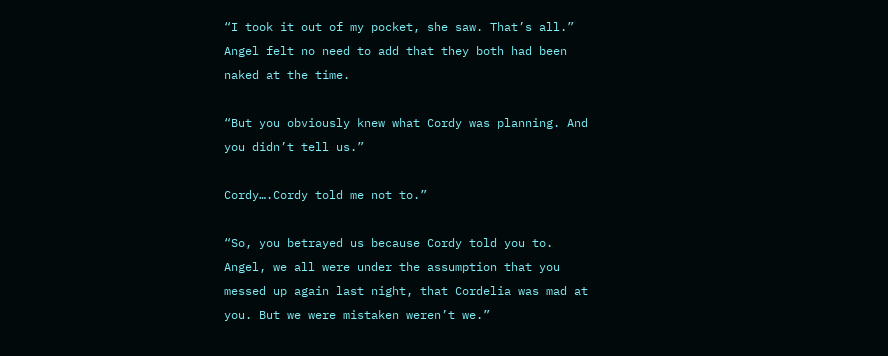“I took it out of my pocket, she saw. That’s all.” Angel felt no need to add that they both had been naked at the time.

“But you obviously knew what Cordy was planning. And you didn’t tell us.”

Cordy….Cordy told me not to.”

“So, you betrayed us because Cordy told you to. Angel, we all were under the assumption that you messed up again last night, that Cordelia was mad at you. But we were mistaken weren’t we.”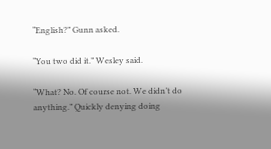“English?” Gunn asked.

“You two did it.” Wesley said.

“What? No. Of course not. We didn’t do anything.” Quickly denying doing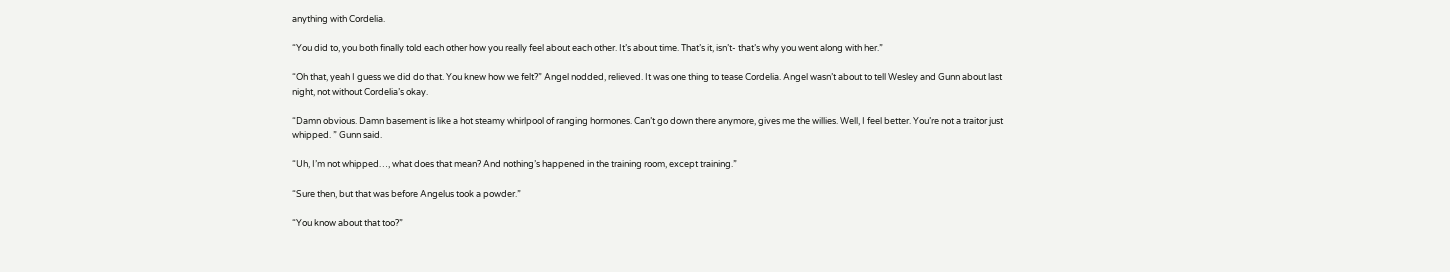anything with Cordelia.

“You did to, you both finally told each other how you really feel about each other. It’s about time. That’s it, isn’t- that’s why you went along with her.”

“Oh that, yeah I guess we did do that. You knew how we felt?” Angel nodded, relieved. It was one thing to tease Cordelia. Angel wasn’t about to tell Wesley and Gunn about last night, not without Cordelia’s okay.

“Damn obvious. Damn basement is like a hot steamy whirlpool of ranging hormones. Can’t go down there anymore, gives me the willies. Well, I feel better. You’re not a traitor just whipped. ” Gunn said.

“Uh, I’m not whipped…, what does that mean? And nothing’s happened in the training room, except training.”

“Sure then, but that was before Angelus took a powder.”

“You know about that too?”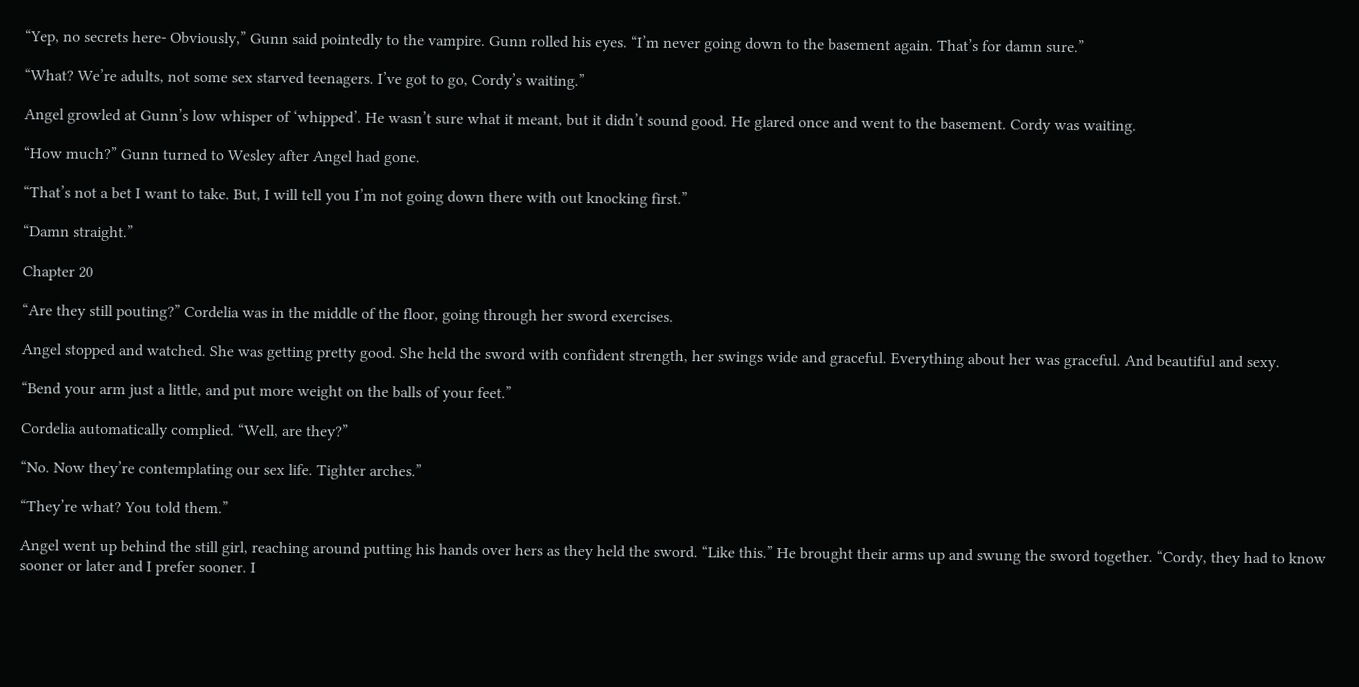“Yep, no secrets here- Obviously,” Gunn said pointedly to the vampire. Gunn rolled his eyes. “I’m never going down to the basement again. That’s for damn sure.”

“What? We’re adults, not some sex starved teenagers. I’ve got to go, Cordy’s waiting.”

Angel growled at Gunn’s low whisper of ‘whipped’. He wasn’t sure what it meant, but it didn’t sound good. He glared once and went to the basement. Cordy was waiting.

“How much?” Gunn turned to Wesley after Angel had gone.

“That’s not a bet I want to take. But, I will tell you I’m not going down there with out knocking first.”

“Damn straight.”

Chapter 20

“Are they still pouting?” Cordelia was in the middle of the floor, going through her sword exercises.

Angel stopped and watched. She was getting pretty good. She held the sword with confident strength, her swings wide and graceful. Everything about her was graceful. And beautiful and sexy.

“Bend your arm just a little, and put more weight on the balls of your feet.”

Cordelia automatically complied. “Well, are they?”

“No. Now they’re contemplating our sex life. Tighter arches.”

“They’re what? You told them.”

Angel went up behind the still girl, reaching around putting his hands over hers as they held the sword. “Like this.” He brought their arms up and swung the sword together. “Cordy, they had to know sooner or later and I prefer sooner. I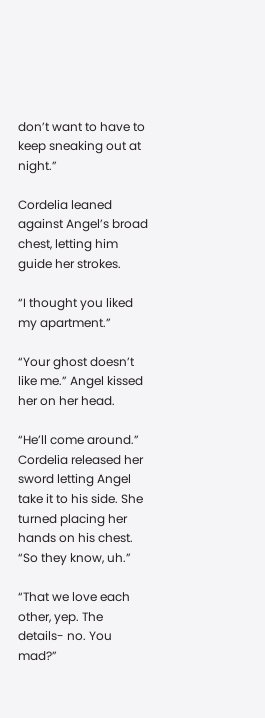don’t want to have to keep sneaking out at night.”

Cordelia leaned against Angel’s broad chest, letting him guide her strokes.

“I thought you liked my apartment.”

“Your ghost doesn’t like me.” Angel kissed her on her head.

“He’ll come around.” Cordelia released her sword letting Angel take it to his side. She turned placing her hands on his chest. “So they know, uh.”

“That we love each other, yep. The details- no. You mad?”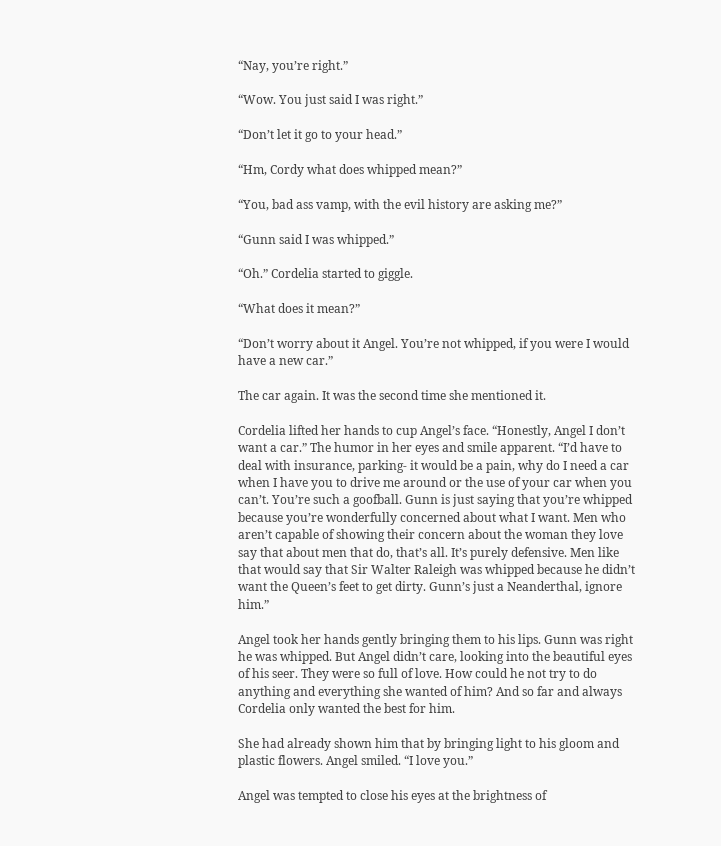“Nay, you’re right.”

“Wow. You just said I was right.”

“Don’t let it go to your head.”

“Hm, Cordy what does whipped mean?”

“You, bad ass vamp, with the evil history are asking me?”

“Gunn said I was whipped.”

“Oh.” Cordelia started to giggle.

“What does it mean?”

“Don’t worry about it Angel. You’re not whipped, if you were I would have a new car.”

The car again. It was the second time she mentioned it.

Cordelia lifted her hands to cup Angel’s face. “Honestly, Angel I don’t want a car.” The humor in her eyes and smile apparent. “I’d have to deal with insurance, parking- it would be a pain, why do I need a car when I have you to drive me around or the use of your car when you can’t. You’re such a goofball. Gunn is just saying that you’re whipped because you’re wonderfully concerned about what I want. Men who aren’t capable of showing their concern about the woman they love say that about men that do, that’s all. It’s purely defensive. Men like that would say that Sir Walter Raleigh was whipped because he didn’t want the Queen’s feet to get dirty. Gunn’s just a Neanderthal, ignore him.”

Angel took her hands gently bringing them to his lips. Gunn was right he was whipped. But Angel didn’t care, looking into the beautiful eyes of his seer. They were so full of love. How could he not try to do anything and everything she wanted of him? And so far and always Cordelia only wanted the best for him.

She had already shown him that by bringing light to his gloom and plastic flowers. Angel smiled. “I love you.”

Angel was tempted to close his eyes at the brightness of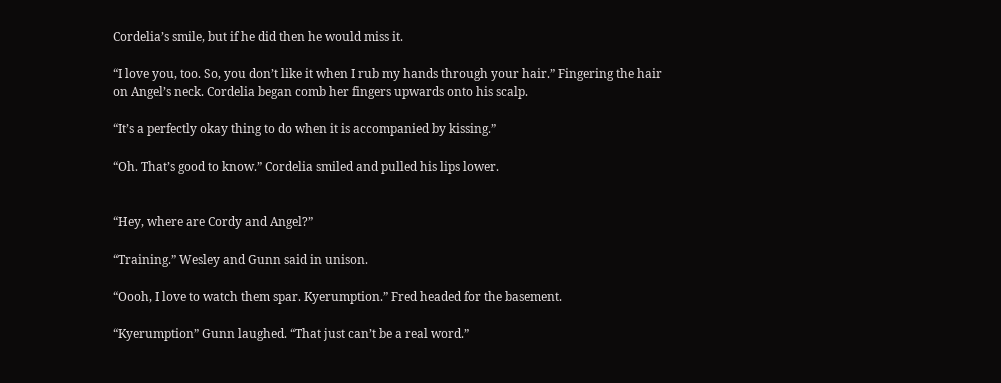Cordelia’s smile, but if he did then he would miss it.

“I love you, too. So, you don’t like it when I rub my hands through your hair.” Fingering the hair on Angel’s neck. Cordelia began comb her fingers upwards onto his scalp.

“It’s a perfectly okay thing to do when it is accompanied by kissing.”

“Oh. That’s good to know.” Cordelia smiled and pulled his lips lower.


“Hey, where are Cordy and Angel?”

“Training.” Wesley and Gunn said in unison.

“Oooh, I love to watch them spar. Kyerumption.” Fred headed for the basement.

“Kyerumption” Gunn laughed. “That just can’t be a real word.”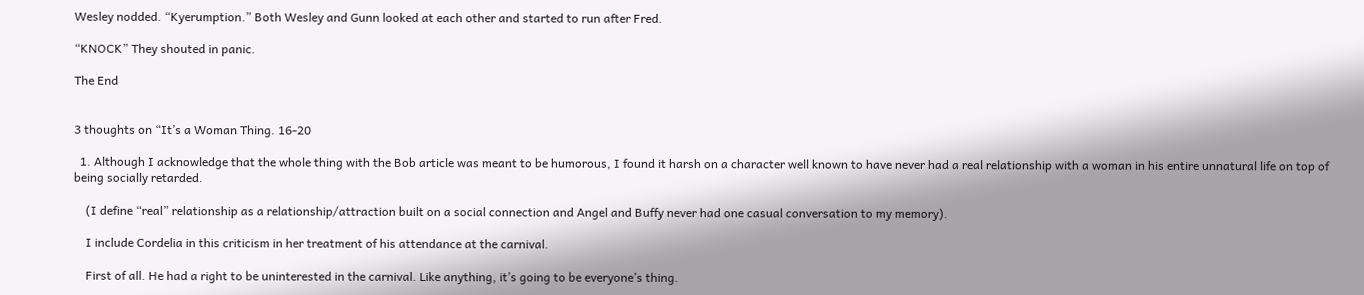Wesley nodded. “Kyerumption.” Both Wesley and Gunn looked at each other and started to run after Fred.

“KNOCK” They shouted in panic.

The End


3 thoughts on “It’s a Woman Thing. 16-20

  1. Although I acknowledge that the whole thing with the Bob article was meant to be humorous, I found it harsh on a character well known to have never had a real relationship with a woman in his entire unnatural life on top of being socially retarded.

    (I define “real” relationship as a relationship/attraction built on a social connection and Angel and Buffy never had one casual conversation to my memory).

    I include Cordelia in this criticism in her treatment of his attendance at the carnival.

    First of all. He had a right to be uninterested in the carnival. Like anything, it’s going to be everyone’s thing.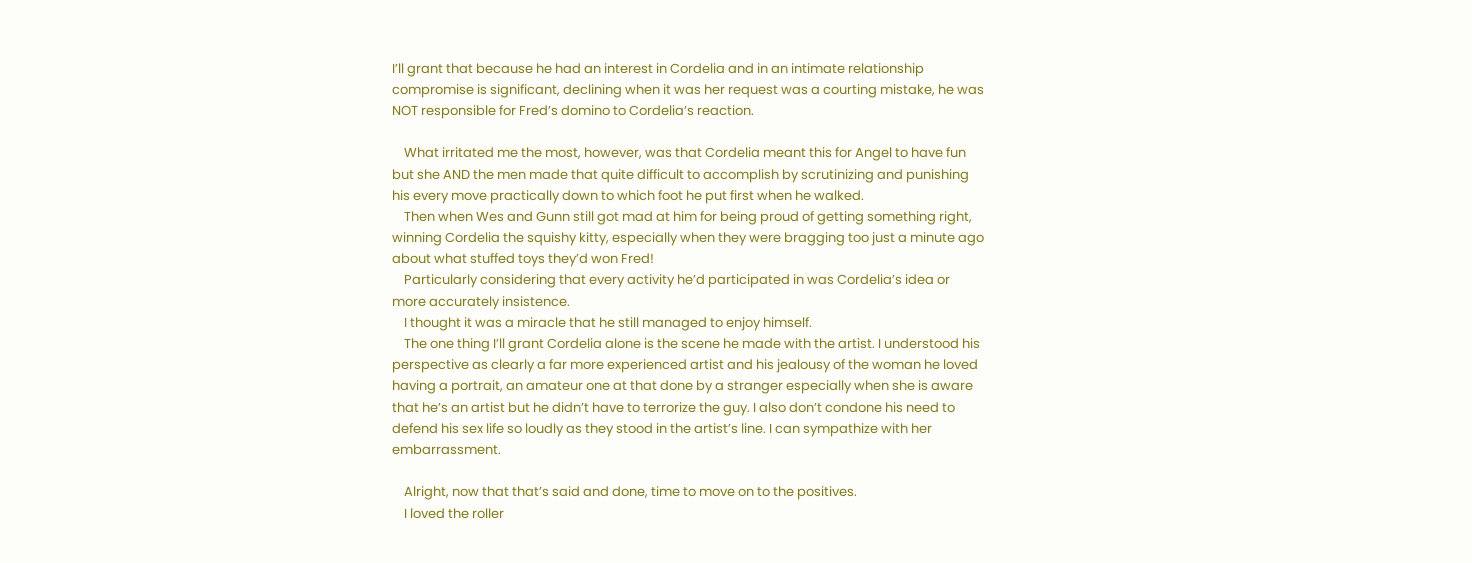I’ll grant that because he had an interest in Cordelia and in an intimate relationship compromise is significant, declining when it was her request was a courting mistake, he was NOT responsible for Fred’s domino to Cordelia’s reaction.

    What irritated me the most, however, was that Cordelia meant this for Angel to have fun but she AND the men made that quite difficult to accomplish by scrutinizing and punishing his every move practically down to which foot he put first when he walked.
    Then when Wes and Gunn still got mad at him for being proud of getting something right, winning Cordelia the squishy kitty, especially when they were bragging too just a minute ago about what stuffed toys they’d won Fred!
    Particularly considering that every activity he’d participated in was Cordelia’s idea or more accurately insistence.
    I thought it was a miracle that he still managed to enjoy himself.
    The one thing I’ll grant Cordelia alone is the scene he made with the artist. I understood his perspective as clearly a far more experienced artist and his jealousy of the woman he loved having a portrait, an amateur one at that done by a stranger especially when she is aware that he’s an artist but he didn’t have to terrorize the guy. I also don’t condone his need to defend his sex life so loudly as they stood in the artist’s line. I can sympathize with her embarrassment.

    Alright, now that that’s said and done, time to move on to the positives.
    I loved the roller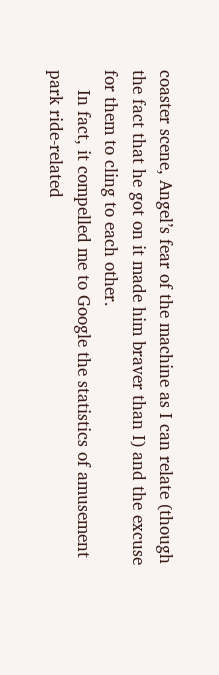coaster scene, Angel’s fear of the machine as I can relate (though the fact that he got on it made him braver than I) and the excuse for them to cling to each other.
    In fact, it compelled me to Google the statistics of amusement park ride-related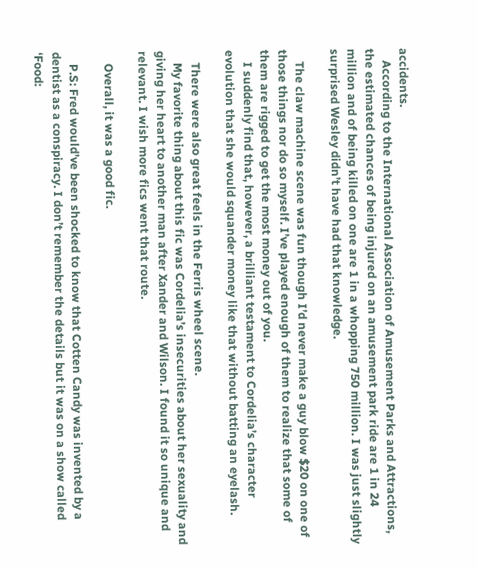accidents.
    According to the International Association of Amusement Parks and Attractions, the estimated chances of being injured on an amusement park ride are 1 in 24 million and of being killed on one are 1 in a whopping 750 million. I was just slightly surprised Wesley didn’t have had that knowledge.

    The claw machine scene was fun though I’d never make a guy blow $20 on one of those things nor do so myself. I’ve played enough of them to realize that some of them are rigged to get the most money out of you.
    I suddenly find that, however, a brilliant testament to Cordelia’s character evolution that she would squander money like that without batting an eyelash.

    There were also great feels in the Ferris wheel scene.
    My favorite thing about this fic was Cordelia’s insecurities about her sexuality and giving her heart to another man after Xander and Wilson. I found it so unique and relevant. I wish more fics went that route.

    Overall, it was a good fic.

    P.S: Fred would’ve been shocked to know that Cotten Candy was invented by a dentist as a conspiracy. I don’t remember the details but it was on a show called ‘Food: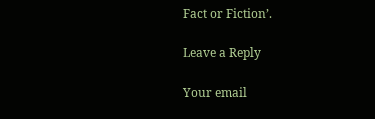Fact or Fiction’.

Leave a Reply

Your email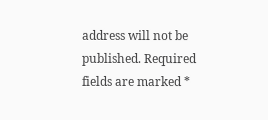address will not be published. Required fields are marked *